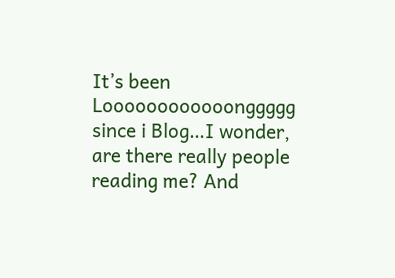It’s been Loooooooooooonggggg since i Blog…I wonder, are there really people reading me? And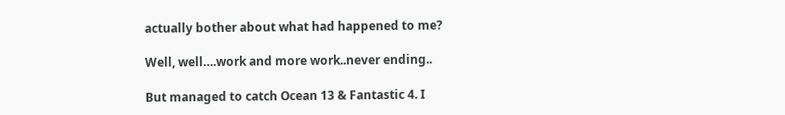actually bother about what had happened to me?

Well, well….work and more work..never ending..

But managed to catch Ocean 13 & Fantastic 4. I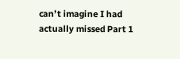can’t imagine I had actually missed Part 1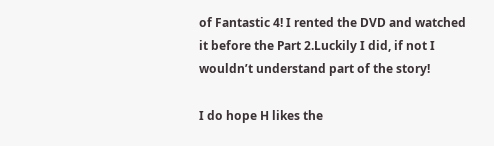of Fantastic 4! I rented the DVD and watched it before the Part 2.Luckily I did, if not I wouldn’t understand part of the story!

I do hope H likes the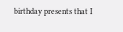birthday presents that I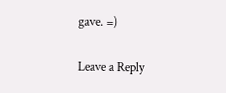gave. =)

Leave a Reply